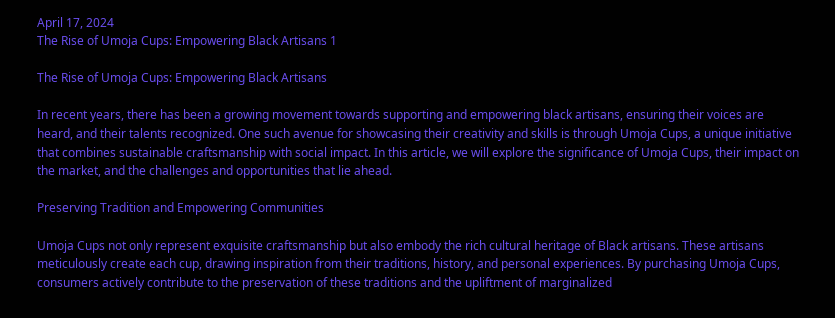April 17, 2024
The Rise of Umoja Cups: Empowering Black Artisans 1

The Rise of Umoja Cups: Empowering Black Artisans

In recent years, there has been a growing movement towards supporting and empowering black artisans, ensuring their voices are heard, and their talents recognized. One such avenue for showcasing their creativity and skills is through Umoja Cups, a unique initiative that combines sustainable craftsmanship with social impact. In this article, we will explore the significance of Umoja Cups, their impact on the market, and the challenges and opportunities that lie ahead.

Preserving Tradition and Empowering Communities

Umoja Cups not only represent exquisite craftsmanship but also embody the rich cultural heritage of Black artisans. These artisans meticulously create each cup, drawing inspiration from their traditions, history, and personal experiences. By purchasing Umoja Cups, consumers actively contribute to the preservation of these traditions and the upliftment of marginalized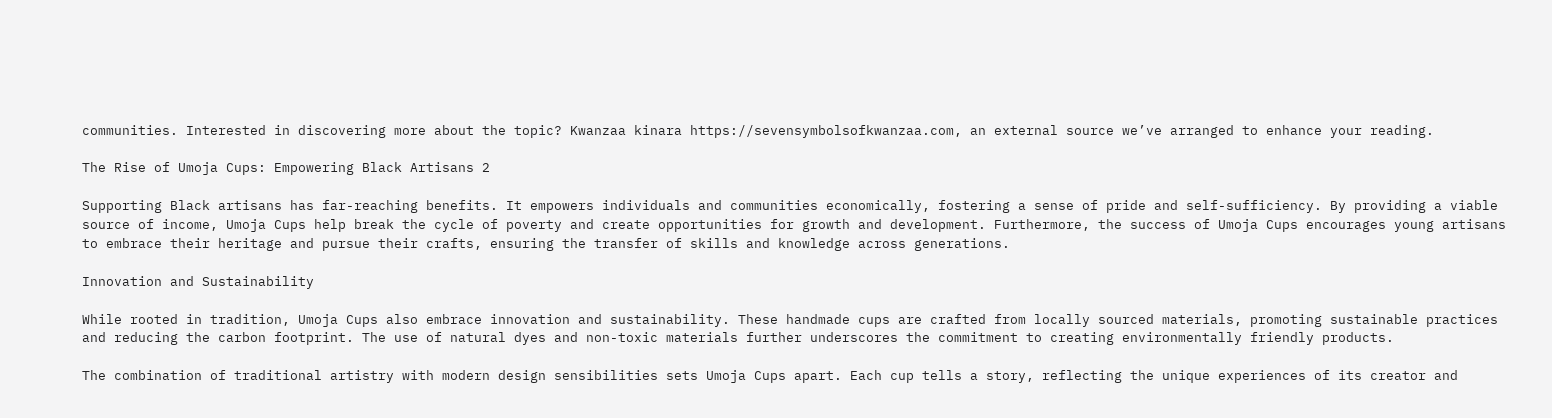communities. Interested in discovering more about the topic? Kwanzaa kinara https://sevensymbolsofkwanzaa.com, an external source we’ve arranged to enhance your reading.

The Rise of Umoja Cups: Empowering Black Artisans 2

Supporting Black artisans has far-reaching benefits. It empowers individuals and communities economically, fostering a sense of pride and self-sufficiency. By providing a viable source of income, Umoja Cups help break the cycle of poverty and create opportunities for growth and development. Furthermore, the success of Umoja Cups encourages young artisans to embrace their heritage and pursue their crafts, ensuring the transfer of skills and knowledge across generations.

Innovation and Sustainability

While rooted in tradition, Umoja Cups also embrace innovation and sustainability. These handmade cups are crafted from locally sourced materials, promoting sustainable practices and reducing the carbon footprint. The use of natural dyes and non-toxic materials further underscores the commitment to creating environmentally friendly products.

The combination of traditional artistry with modern design sensibilities sets Umoja Cups apart. Each cup tells a story, reflecting the unique experiences of its creator and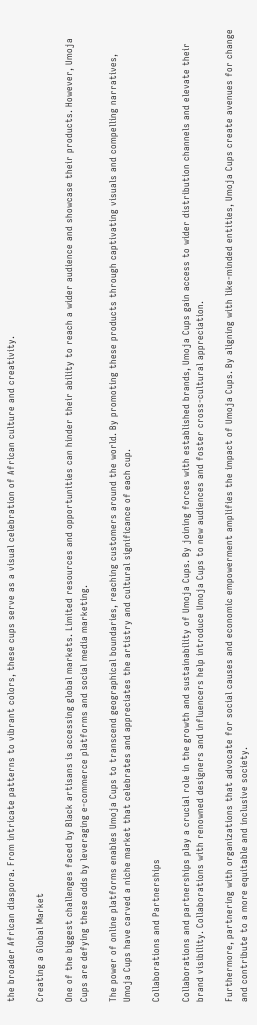the broader African diaspora. From intricate patterns to vibrant colors, these cups serve as a visual celebration of African culture and creativity.

Creating a Global Market

One of the biggest challenges faced by Black artisans is accessing global markets. Limited resources and opportunities can hinder their ability to reach a wider audience and showcase their products. However, Umoja Cups are defying these odds by leveraging e-commerce platforms and social media marketing.

The power of online platforms enables Umoja Cups to transcend geographical boundaries, reaching customers around the world. By promoting these products through captivating visuals and compelling narratives, Umoja Cups have carved a niche market that celebrates and appreciates the artistry and cultural significance of each cup.

Collaborations and Partnerships

Collaborations and partnerships play a crucial role in the growth and sustainability of Umoja Cups. By joining forces with established brands, Umoja Cups gain access to wider distribution channels and elevate their brand visibility. Collaborations with renowned designers and influencers help introduce Umoja Cups to new audiences and foster cross-cultural appreciation.

Furthermore, partnering with organizations that advocate for social causes and economic empowerment amplifies the impact of Umoja Cups. By aligning with like-minded entities, Umoja Cups create avenues for change and contribute to a more equitable and inclusive society.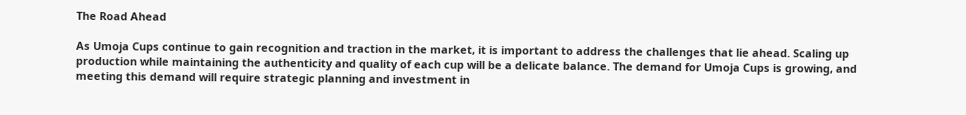The Road Ahead

As Umoja Cups continue to gain recognition and traction in the market, it is important to address the challenges that lie ahead. Scaling up production while maintaining the authenticity and quality of each cup will be a delicate balance. The demand for Umoja Cups is growing, and meeting this demand will require strategic planning and investment in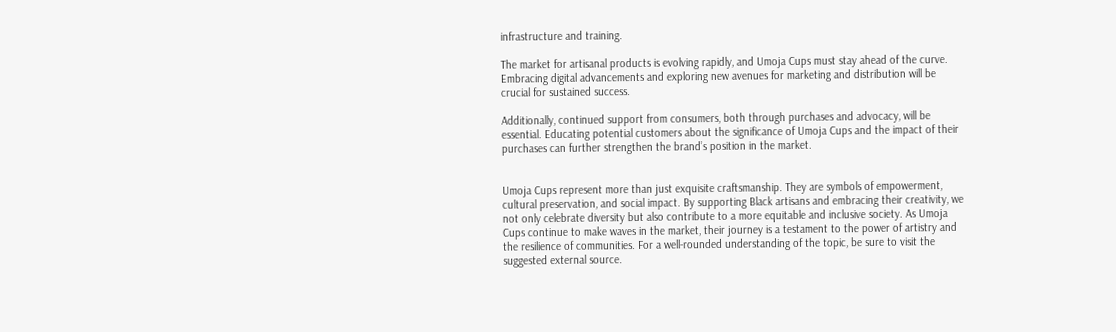infrastructure and training.

The market for artisanal products is evolving rapidly, and Umoja Cups must stay ahead of the curve. Embracing digital advancements and exploring new avenues for marketing and distribution will be crucial for sustained success.

Additionally, continued support from consumers, both through purchases and advocacy, will be essential. Educating potential customers about the significance of Umoja Cups and the impact of their purchases can further strengthen the brand’s position in the market.


Umoja Cups represent more than just exquisite craftsmanship. They are symbols of empowerment, cultural preservation, and social impact. By supporting Black artisans and embracing their creativity, we not only celebrate diversity but also contribute to a more equitable and inclusive society. As Umoja Cups continue to make waves in the market, their journey is a testament to the power of artistry and the resilience of communities. For a well-rounded understanding of the topic, be sure to visit the suggested external source.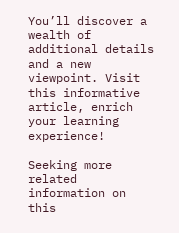You’ll discover a wealth of additional details and a new viewpoint. Visit this informative article, enrich your learning experience!

Seeking more related information on this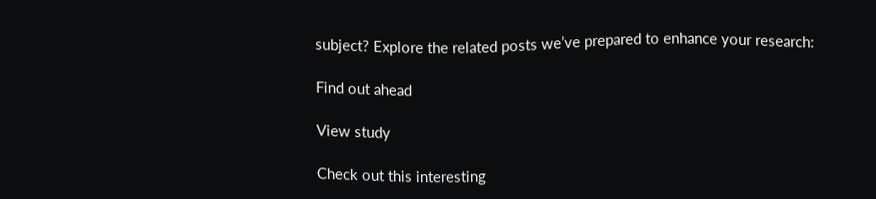subject? Explore the related posts we’ve prepared to enhance your research:

Find out ahead

View study

Check out this interesting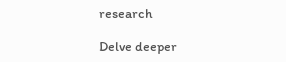research

Delve deeper